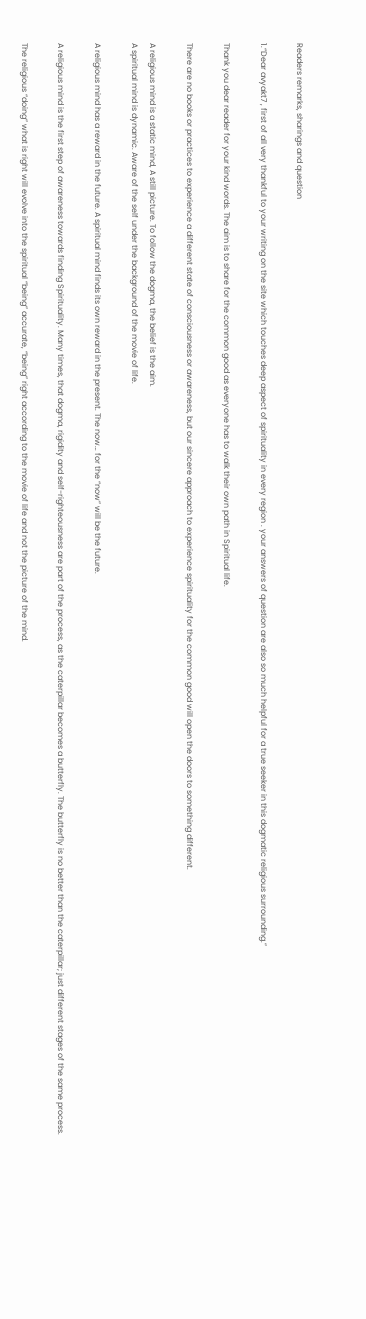Readers remarks, sharings and question

1.“Dear avyakt7 , first of all very thankful to your writing on the site which touches deep aspect of spirituality in every region . your answers of question are also so much helpful for a true seeker in this dogmatic religious surrounding.”

Thank you dear reader for your kind words. The aim is to share for the common good as everyone has to walk their own path in Spiritual life.

There are no books or practices to experience a different state of consciousness or awareness, but our sincere approach to experience spirituality for the common good will open the doors to something different.

A religious mind is a static mind, A still picture. To follow the dogma, the belief is the aim.
A spiritual mind is dynamic. Aware of the self under the background of the movie of life.

A religious mind has a reward in the future. A spiritual mind finds its own reward in the present. The now… for the “now” will be the future.

A religious mind is the first step of awareness towards finding Spirituality. Many times, that dogma, rigidity and self-righteousness are part of the process, as the caterpillar becomes a butterfly. The butterfly is no better than the caterpillar; just different stages of the same process.

The religious “doing” what is right will evolve into the spiritual “being” accurate, “being” right according to the movie of life and not the picture of the mind.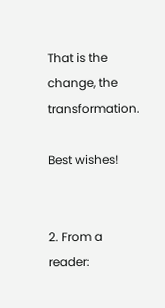That is the change, the transformation.

Best wishes!


2. From a reader: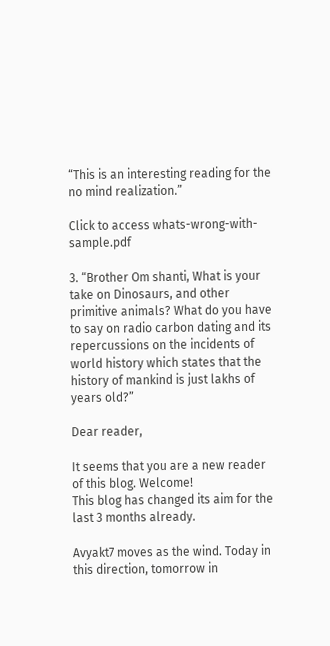“This is an interesting reading for the no mind realization.”

Click to access whats-wrong-with-sample.pdf

3. “Brother Om shanti, What is your take on Dinosaurs, and other primitive animals? What do you have to say on radio carbon dating and its repercussions on the incidents of world history which states that the history of mankind is just lakhs of years old?”

Dear reader,

It seems that you are a new reader of this blog. Welcome!
This blog has changed its aim for the last 3 months already.

Avyakt7 moves as the wind. Today in this direction, tomorrow in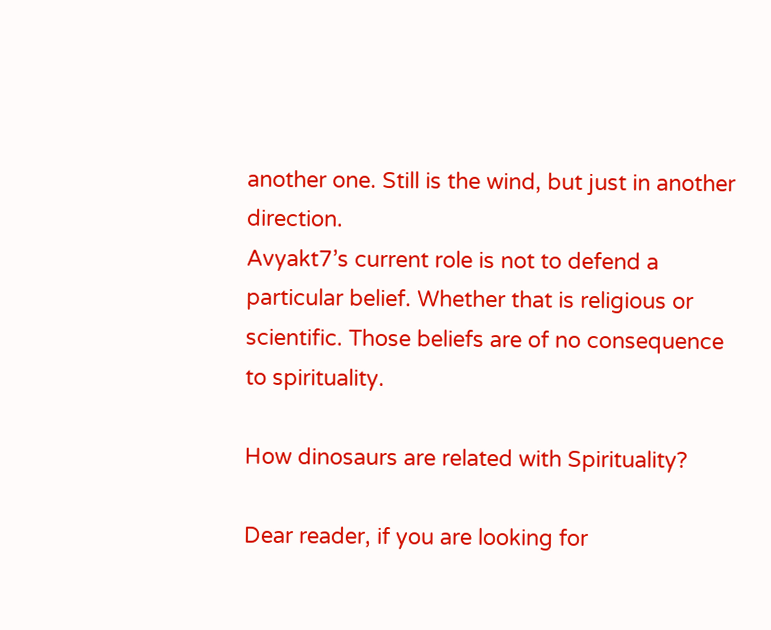another one. Still is the wind, but just in another direction.
Avyakt7’s current role is not to defend a particular belief. Whether that is religious or scientific. Those beliefs are of no consequence to spirituality.

How dinosaurs are related with Spirituality?

Dear reader, if you are looking for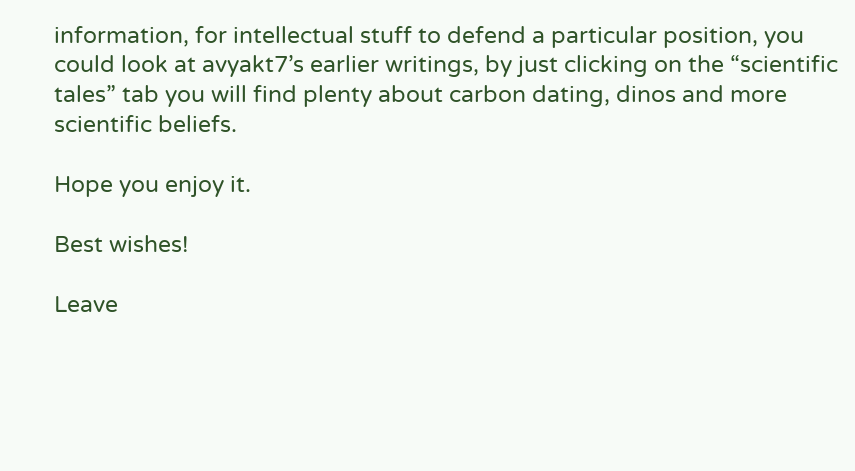information, for intellectual stuff to defend a particular position, you could look at avyakt7’s earlier writings, by just clicking on the “scientific tales” tab you will find plenty about carbon dating, dinos and more scientific beliefs.

Hope you enjoy it.

Best wishes!

Leave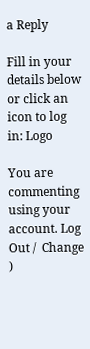a Reply

Fill in your details below or click an icon to log in: Logo

You are commenting using your account. Log Out /  Change )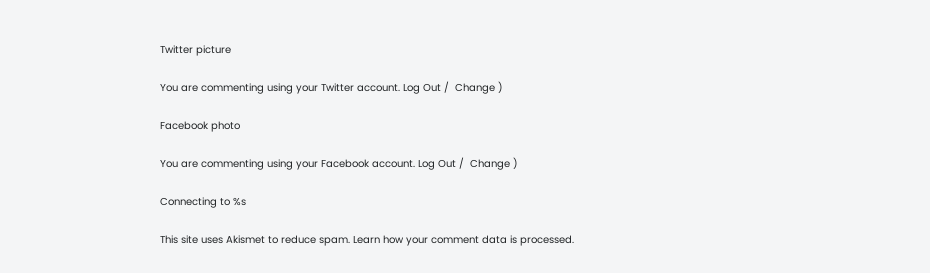Twitter picture

You are commenting using your Twitter account. Log Out /  Change )

Facebook photo

You are commenting using your Facebook account. Log Out /  Change )

Connecting to %s

This site uses Akismet to reduce spam. Learn how your comment data is processed.